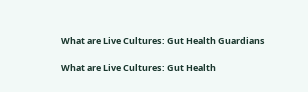What are Live Cultures: Gut Health Guardians

What are Live Cultures: Gut Health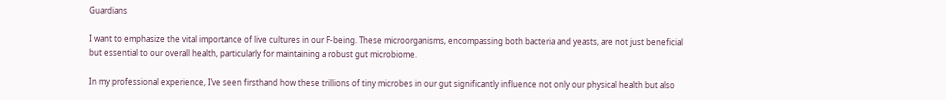Guardians

I want to emphasize the vital importance of live cultures in our F-being. These microorganisms, encompassing both bacteria and yeasts, are not just beneficial but essential to our overall health, particularly for maintaining a robust gut microbiome.

In my professional experience, I’ve seen firsthand how these trillions of tiny microbes in our gut significantly influence not only our physical health but also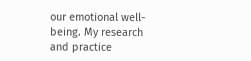our emotional well-being. My research and practice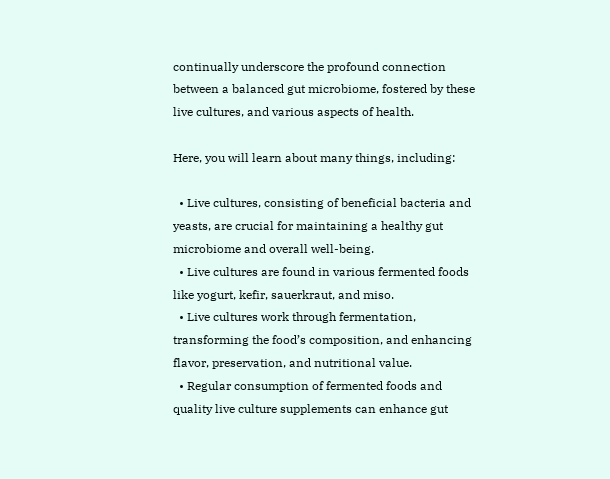continually underscore the profound connection between a balanced gut microbiome, fostered by these live cultures, and various aspects of health.

Here, you will learn about many things, including:

  • Live cultures, consisting of beneficial bacteria and yeasts, are crucial for maintaining a healthy gut microbiome and overall well-being.
  • Live cultures are found in various fermented foods like yogurt, kefir, sauerkraut, and miso.
  • Live cultures work through fermentation, transforming the food’s composition, and enhancing flavor, preservation, and nutritional value.
  • Regular consumption of fermented foods and quality live culture supplements can enhance gut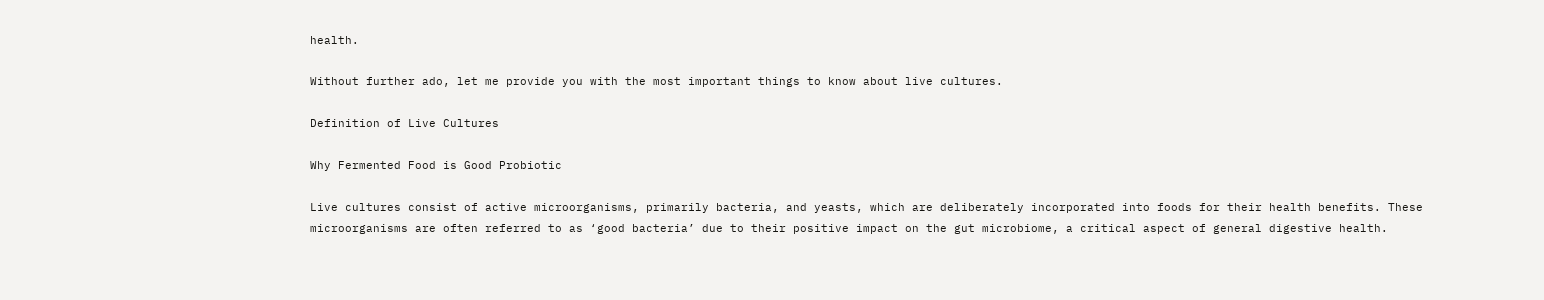health.

Without further ado, let me provide you with the most important things to know about live cultures.

Definition of Live Cultures

Why Fermented Food is Good Probiotic

Live cultures consist of active microorganisms, primarily bacteria, and yeasts, which are deliberately incorporated into foods for their health benefits. These microorganisms are often referred to as ‘good bacteria’ due to their positive impact on the gut microbiome, a critical aspect of general digestive health.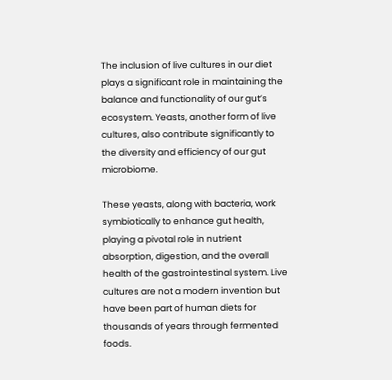The inclusion of live cultures in our diet plays a significant role in maintaining the balance and functionality of our gut’s ecosystem. Yeasts, another form of live cultures, also contribute significantly to the diversity and efficiency of our gut microbiome.

These yeasts, along with bacteria, work symbiotically to enhance gut health, playing a pivotal role in nutrient absorption, digestion, and the overall health of the gastrointestinal system. Live cultures are not a modern invention but have been part of human diets for thousands of years through fermented foods.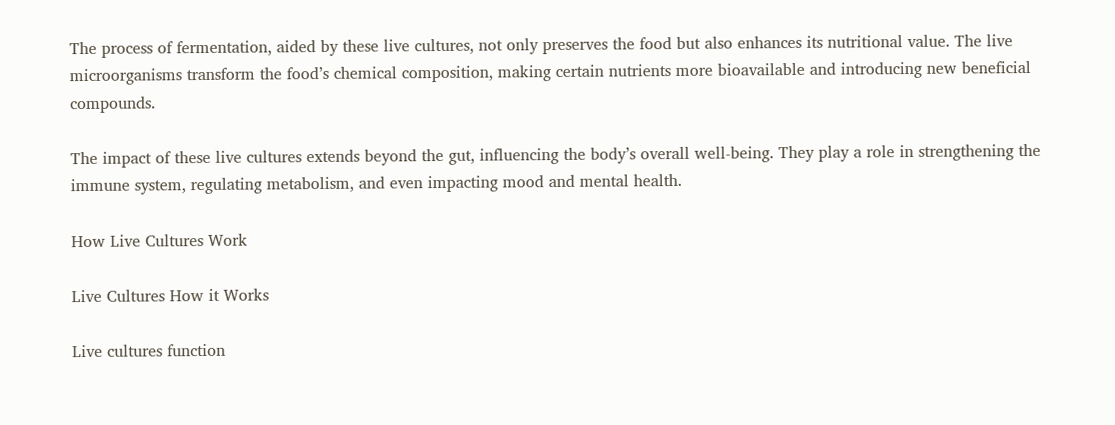The process of fermentation, aided by these live cultures, not only preserves the food but also enhances its nutritional value. The live microorganisms transform the food’s chemical composition, making certain nutrients more bioavailable and introducing new beneficial compounds.

The impact of these live cultures extends beyond the gut, influencing the body’s overall well-being. They play a role in strengthening the immune system, regulating metabolism, and even impacting mood and mental health.

How Live Cultures Work

Live Cultures How it Works

Live cultures function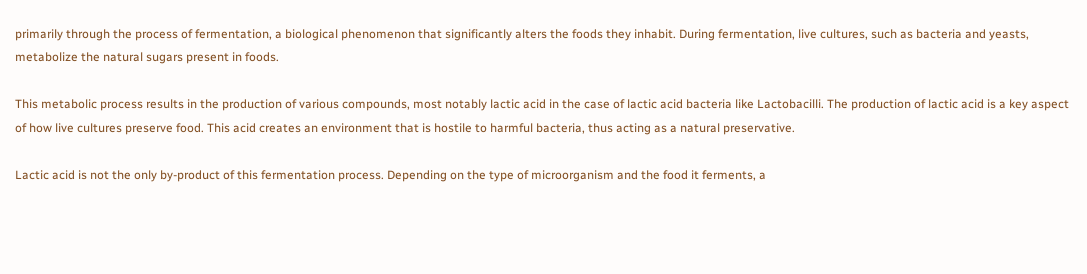primarily through the process of fermentation, a biological phenomenon that significantly alters the foods they inhabit. During fermentation, live cultures, such as bacteria and yeasts, metabolize the natural sugars present in foods.

This metabolic process results in the production of various compounds, most notably lactic acid in the case of lactic acid bacteria like Lactobacilli. The production of lactic acid is a key aspect of how live cultures preserve food. This acid creates an environment that is hostile to harmful bacteria, thus acting as a natural preservative.

Lactic acid is not the only by-product of this fermentation process. Depending on the type of microorganism and the food it ferments, a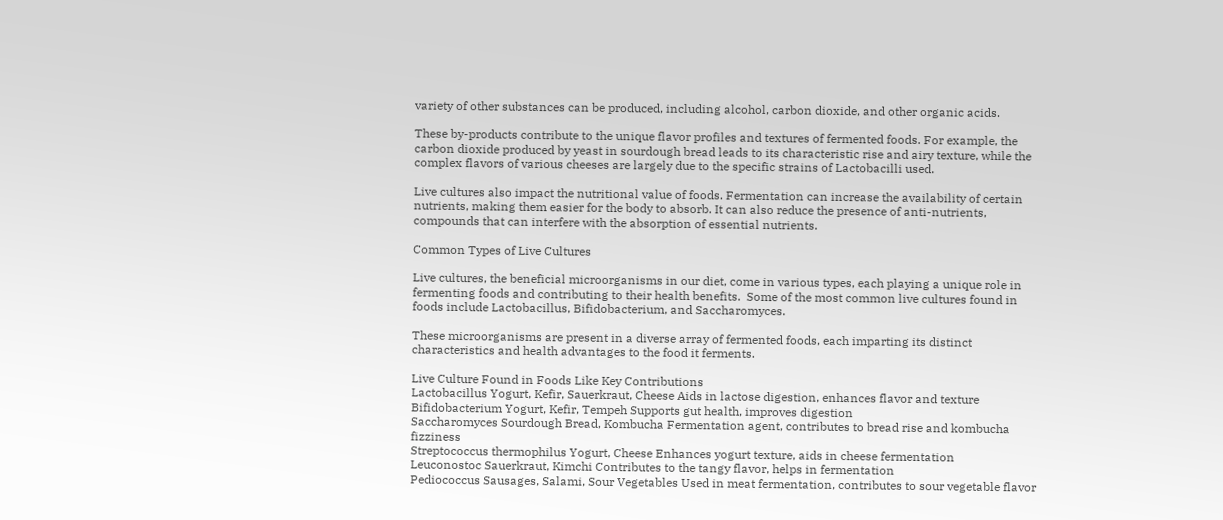variety of other substances can be produced, including alcohol, carbon dioxide, and other organic acids.

These by-products contribute to the unique flavor profiles and textures of fermented foods. For example, the carbon dioxide produced by yeast in sourdough bread leads to its characteristic rise and airy texture, while the complex flavors of various cheeses are largely due to the specific strains of Lactobacilli used.

Live cultures also impact the nutritional value of foods. Fermentation can increase the availability of certain nutrients, making them easier for the body to absorb. It can also reduce the presence of anti-nutrients, compounds that can interfere with the absorption of essential nutrients.

Common Types of Live Cultures

Live cultures, the beneficial microorganisms in our diet, come in various types, each playing a unique role in fermenting foods and contributing to their health benefits.  Some of the most common live cultures found in foods include Lactobacillus, Bifidobacterium, and Saccharomyces.

These microorganisms are present in a diverse array of fermented foods, each imparting its distinct characteristics and health advantages to the food it ferments.

Live Culture Found in Foods Like Key Contributions
Lactobacillus Yogurt, Kefir, Sauerkraut, Cheese Aids in lactose digestion, enhances flavor and texture
Bifidobacterium Yogurt, Kefir, Tempeh Supports gut health, improves digestion
Saccharomyces Sourdough Bread, Kombucha Fermentation agent, contributes to bread rise and kombucha fizziness
Streptococcus thermophilus Yogurt, Cheese Enhances yogurt texture, aids in cheese fermentation
Leuconostoc Sauerkraut, Kimchi Contributes to the tangy flavor, helps in fermentation
Pediococcus Sausages, Salami, Sour Vegetables Used in meat fermentation, contributes to sour vegetable flavor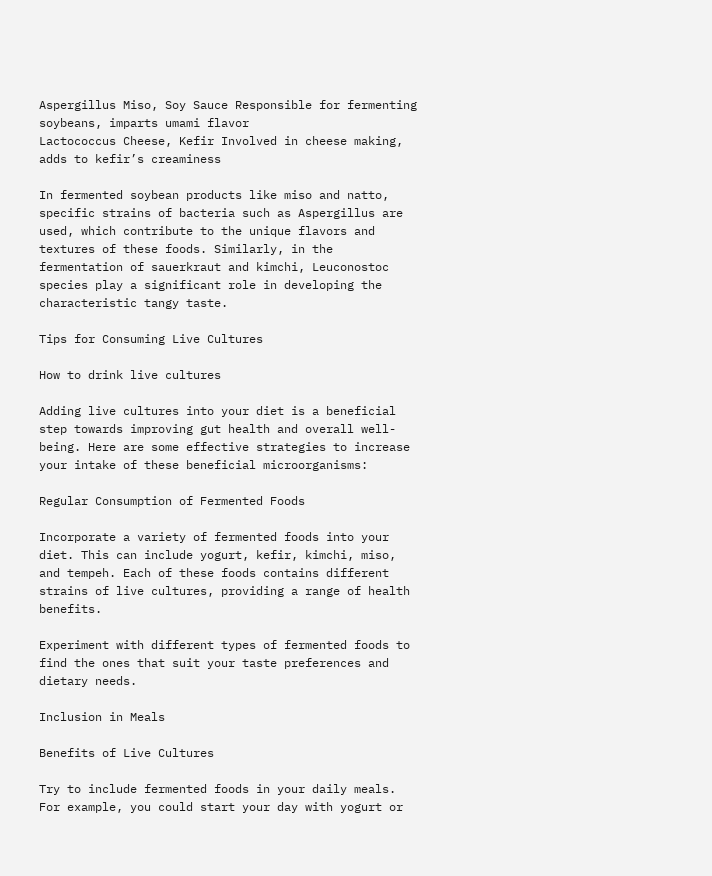Aspergillus Miso, Soy Sauce Responsible for fermenting soybeans, imparts umami flavor
Lactococcus Cheese, Kefir Involved in cheese making, adds to kefir’s creaminess

In fermented soybean products like miso and natto, specific strains of bacteria such as Aspergillus are used, which contribute to the unique flavors and textures of these foods. Similarly, in the fermentation of sauerkraut and kimchi, Leuconostoc species play a significant role in developing the characteristic tangy taste.

Tips for Consuming Live Cultures

How to drink live cultures

Adding live cultures into your diet is a beneficial step towards improving gut health and overall well-being. Here are some effective strategies to increase your intake of these beneficial microorganisms:

Regular Consumption of Fermented Foods

Incorporate a variety of fermented foods into your diet. This can include yogurt, kefir, kimchi, miso, and tempeh. Each of these foods contains different strains of live cultures, providing a range of health benefits.

Experiment with different types of fermented foods to find the ones that suit your taste preferences and dietary needs.

Inclusion in Meals

Benefits of Live Cultures

Try to include fermented foods in your daily meals. For example, you could start your day with yogurt or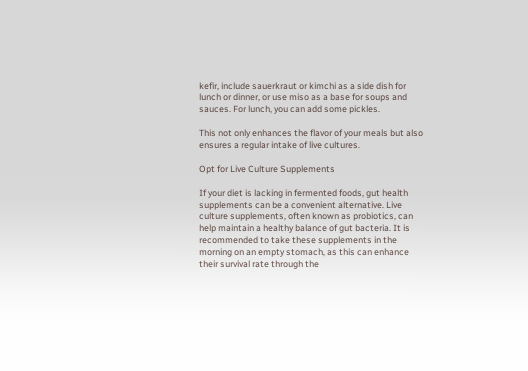kefir, include sauerkraut or kimchi as a side dish for lunch or dinner, or use miso as a base for soups and sauces. For lunch, you can add some pickles.

This not only enhances the flavor of your meals but also ensures a regular intake of live cultures.

Opt for Live Culture Supplements

If your diet is lacking in fermented foods, gut health supplements can be a convenient alternative. Live culture supplements, often known as probiotics, can help maintain a healthy balance of gut bacteria. It is recommended to take these supplements in the morning on an empty stomach, as this can enhance their survival rate through the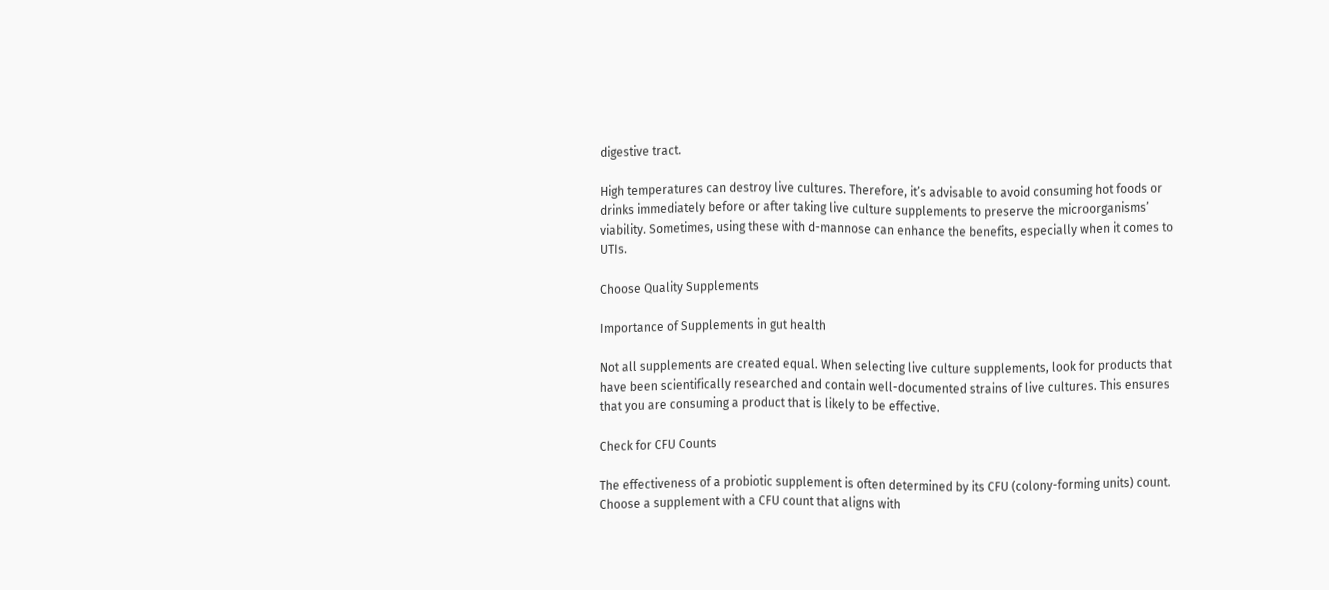digestive tract.

High temperatures can destroy live cultures. Therefore, it’s advisable to avoid consuming hot foods or drinks immediately before or after taking live culture supplements to preserve the microorganisms’ viability. Sometimes, using these with d-mannose can enhance the benefits, especially when it comes to UTIs.

Choose Quality Supplements

Importance of Supplements in gut health

Not all supplements are created equal. When selecting live culture supplements, look for products that have been scientifically researched and contain well-documented strains of live cultures. This ensures that you are consuming a product that is likely to be effective.

Check for CFU Counts

The effectiveness of a probiotic supplement is often determined by its CFU (colony-forming units) count. Choose a supplement with a CFU count that aligns with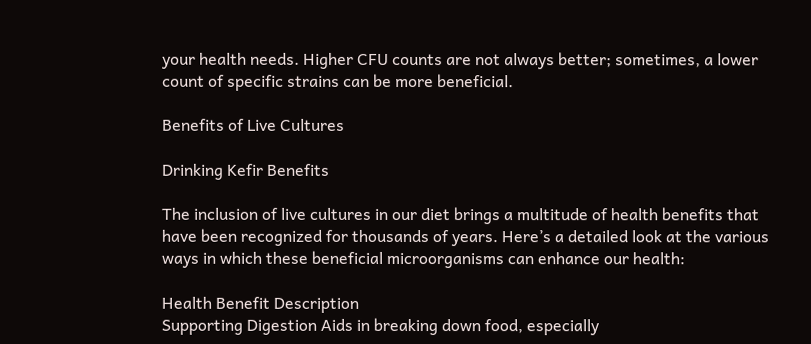your health needs. Higher CFU counts are not always better; sometimes, a lower count of specific strains can be more beneficial.

Benefits of Live Cultures

Drinking Kefir Benefits

The inclusion of live cultures in our diet brings a multitude of health benefits that have been recognized for thousands of years. Here’s a detailed look at the various ways in which these beneficial microorganisms can enhance our health:

Health Benefit Description
Supporting Digestion Aids in breaking down food, especially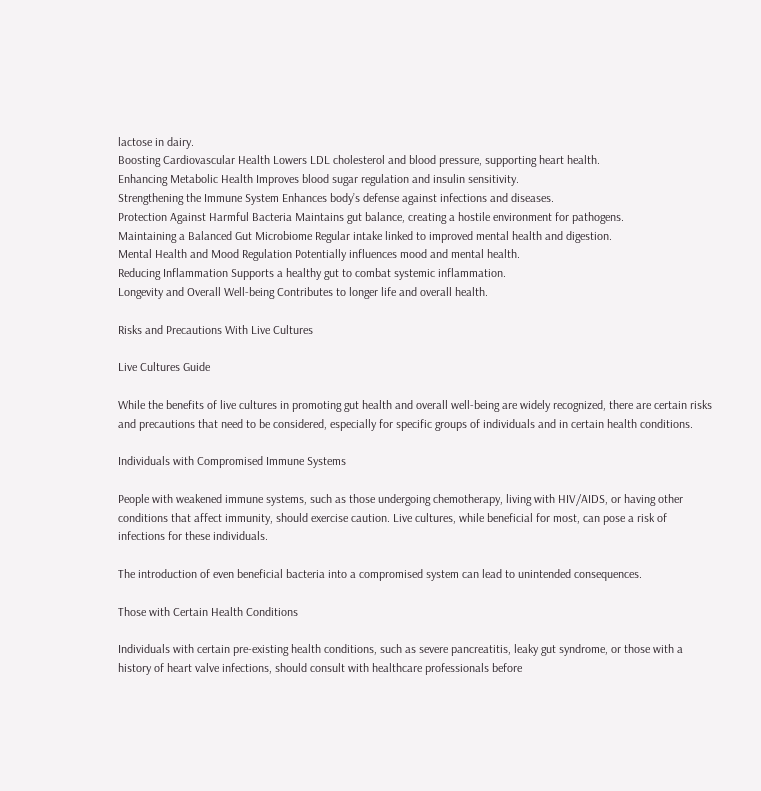lactose in dairy.
Boosting Cardiovascular Health Lowers LDL cholesterol and blood pressure, supporting heart health.
Enhancing Metabolic Health Improves blood sugar regulation and insulin sensitivity.
Strengthening the Immune System Enhances body’s defense against infections and diseases.
Protection Against Harmful Bacteria Maintains gut balance, creating a hostile environment for pathogens.
Maintaining a Balanced Gut Microbiome Regular intake linked to improved mental health and digestion.
Mental Health and Mood Regulation Potentially influences mood and mental health.
Reducing Inflammation Supports a healthy gut to combat systemic inflammation.
Longevity and Overall Well-being Contributes to longer life and overall health.

Risks and Precautions With Live Cultures

Live Cultures Guide

While the benefits of live cultures in promoting gut health and overall well-being are widely recognized, there are certain risks and precautions that need to be considered, especially for specific groups of individuals and in certain health conditions.

Individuals with Compromised Immune Systems

People with weakened immune systems, such as those undergoing chemotherapy, living with HIV/AIDS, or having other conditions that affect immunity, should exercise caution. Live cultures, while beneficial for most, can pose a risk of infections for these individuals.

The introduction of even beneficial bacteria into a compromised system can lead to unintended consequences.

Those with Certain Health Conditions

Individuals with certain pre-existing health conditions, such as severe pancreatitis, leaky gut syndrome, or those with a history of heart valve infections, should consult with healthcare professionals before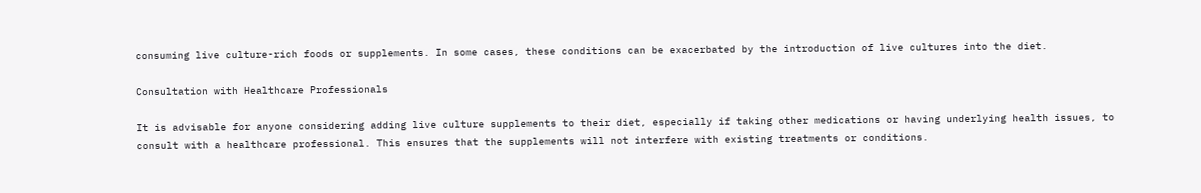consuming live culture-rich foods or supplements. In some cases, these conditions can be exacerbated by the introduction of live cultures into the diet.

Consultation with Healthcare Professionals

It is advisable for anyone considering adding live culture supplements to their diet, especially if taking other medications or having underlying health issues, to consult with a healthcare professional. This ensures that the supplements will not interfere with existing treatments or conditions.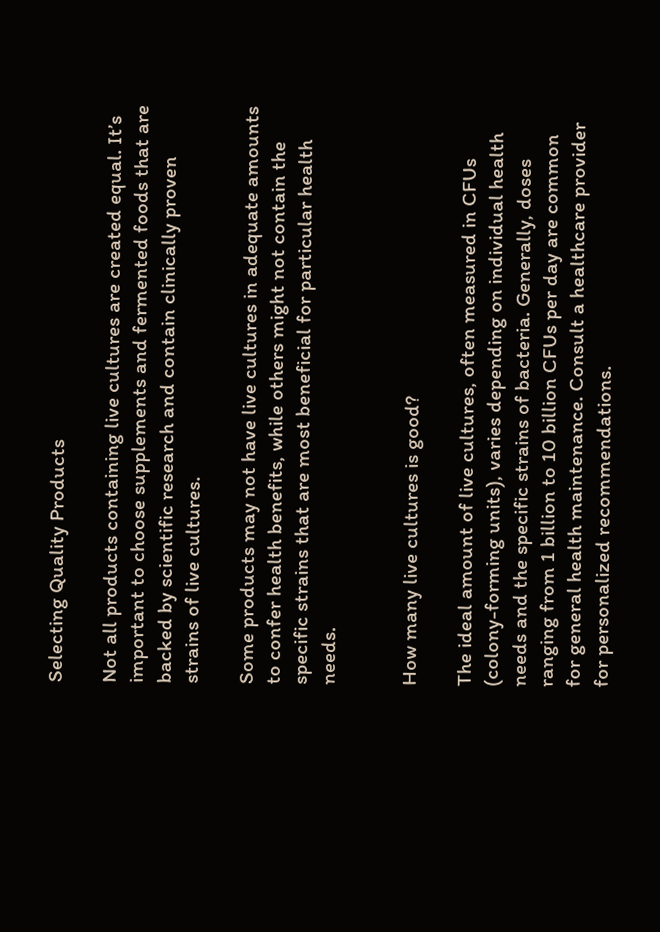Selecting Quality Products

Not all products containing live cultures are created equal. It’s important to choose supplements and fermented foods that are backed by scientific research and contain clinically proven strains of live cultures.

Some products may not have live cultures in adequate amounts to confer health benefits, while others might not contain the specific strains that are most beneficial for particular health needs.


How many live cultures is good?

The ideal amount of live cultures, often measured in CFUs (colony-forming units), varies depending on individual health needs and the specific strains of bacteria. Generally, doses ranging from 1 billion to 10 billion CFUs per day are common for general health maintenance. Consult a healthcare provider for personalized recommendations.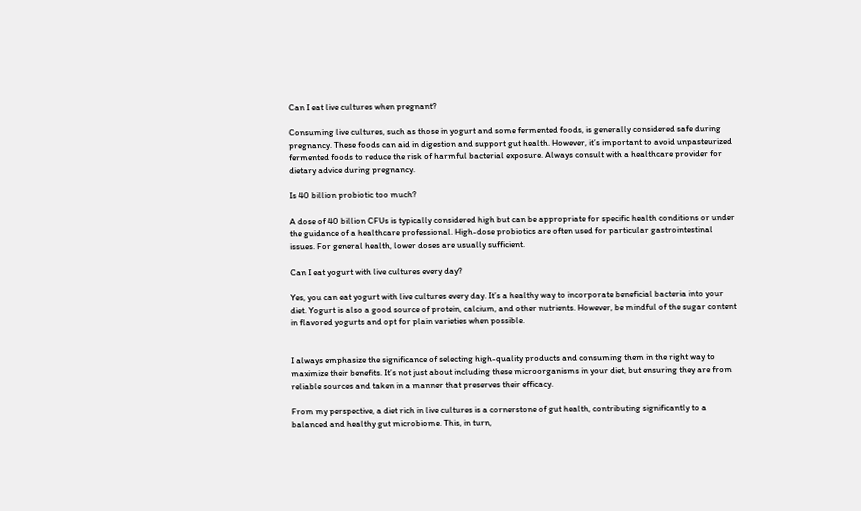Can I eat live cultures when pregnant?

Consuming live cultures, such as those in yogurt and some fermented foods, is generally considered safe during pregnancy. These foods can aid in digestion and support gut health. However, it’s important to avoid unpasteurized fermented foods to reduce the risk of harmful bacterial exposure. Always consult with a healthcare provider for dietary advice during pregnancy.

Is 40 billion probiotic too much?

A dose of 40 billion CFUs is typically considered high but can be appropriate for specific health conditions or under the guidance of a healthcare professional. High-dose probiotics are often used for particular gastrointestinal issues. For general health, lower doses are usually sufficient.

Can I eat yogurt with live cultures every day?

Yes, you can eat yogurt with live cultures every day. It’s a healthy way to incorporate beneficial bacteria into your diet. Yogurt is also a good source of protein, calcium, and other nutrients. However, be mindful of the sugar content in flavored yogurts and opt for plain varieties when possible.


I always emphasize the significance of selecting high-quality products and consuming them in the right way to maximize their benefits. It’s not just about including these microorganisms in your diet, but ensuring they are from reliable sources and taken in a manner that preserves their efficacy.

From my perspective, a diet rich in live cultures is a cornerstone of gut health, contributing significantly to a balanced and healthy gut microbiome. This, in turn,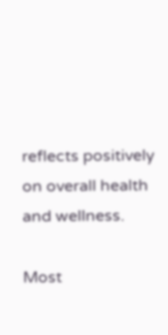reflects positively on overall health and wellness.

Most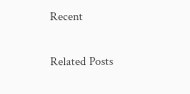Recent

Related Posts